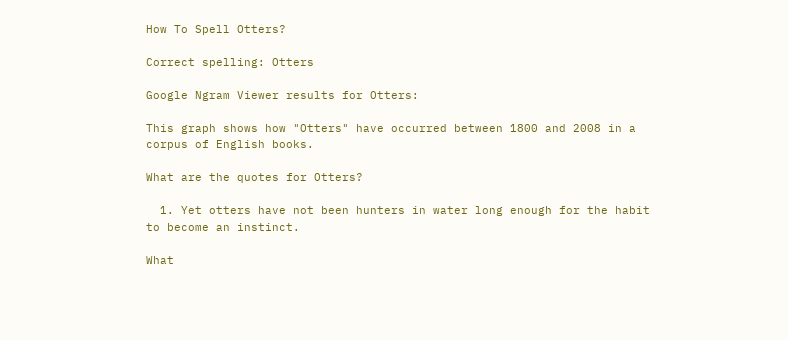How To Spell Otters?

Correct spelling: Otters

Google Ngram Viewer results for Otters:

This graph shows how "Otters" have occurred between 1800 and 2008 in a corpus of English books.

What are the quotes for Otters?

  1. Yet otters have not been hunters in water long enough for the habit to become an instinct.

What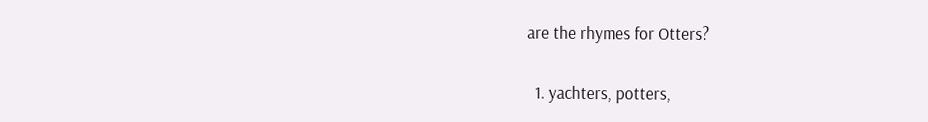are the rhymes for Otters?

  1. yachters, potters,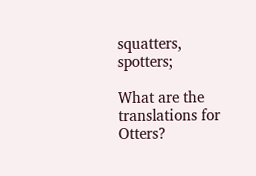squatters, spotters;

What are the translations for Otters?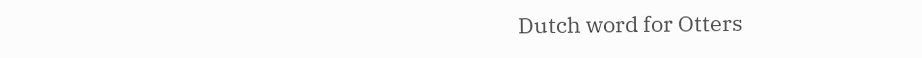Dutch word for Otters